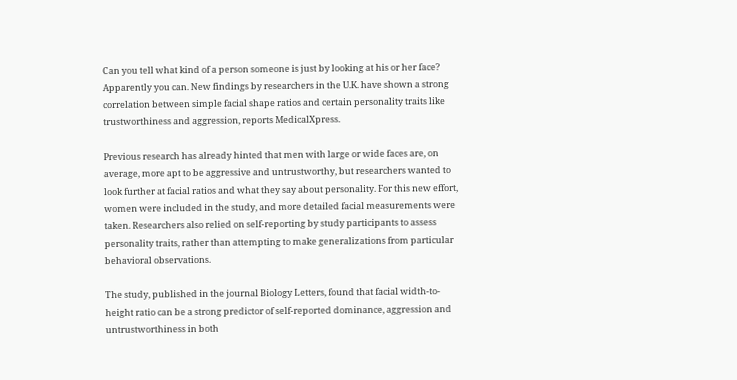Can you tell what kind of a person someone is just by looking at his or her face? Apparently you can. New findings by researchers in the U.K. have shown a strong correlation between simple facial shape ratios and certain personality traits like trustworthiness and aggression, reports MedicalXpress.

Previous research has already hinted that men with large or wide faces are, on average, more apt to be aggressive and untrustworthy, but researchers wanted to look further at facial ratios and what they say about personality. For this new effort, women were included in the study, and more detailed facial measurements were taken. Researchers also relied on self-reporting by study participants to assess personality traits, rather than attempting to make generalizations from particular behavioral observations.

The study, published in the journal Biology Letters, found that facial width-to-height ratio can be a strong predictor of self-reported dominance, aggression and untrustworthiness in both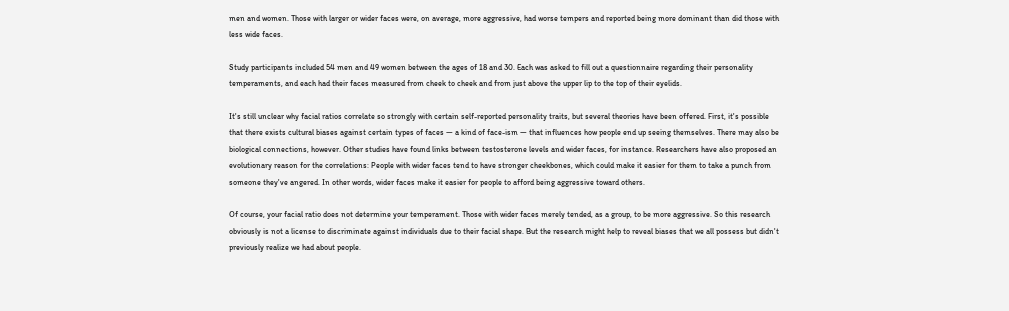men and women. Those with larger or wider faces were, on average, more aggressive, had worse tempers and reported being more dominant than did those with less wide faces.

Study participants included 54 men and 49 women between the ages of 18 and 30. Each was asked to fill out a questionnaire regarding their personality temperaments, and each had their faces measured from cheek to cheek and from just above the upper lip to the top of their eyelids.

It's still unclear why facial ratios correlate so strongly with certain self-reported personality traits, but several theories have been offered. First, it's possible that there exists cultural biases against certain types of faces — a kind of face-ism — that influences how people end up seeing themselves. There may also be biological connections, however. Other studies have found links between testosterone levels and wider faces, for instance. Researchers have also proposed an evolutionary reason for the correlations: People with wider faces tend to have stronger cheekbones, which could make it easier for them to take a punch from someone they've angered. In other words, wider faces make it easier for people to afford being aggressive toward others.

Of course, your facial ratio does not determine your temperament. Those with wider faces merely tended, as a group, to be more aggressive. So this research obviously is not a license to discriminate against individuals due to their facial shape. But the research might help to reveal biases that we all possess but didn't previously realize we had about people.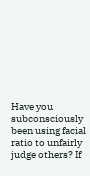Have you subconsciously been using facial ratio to unfairly judge others? If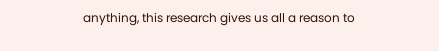anything, this research gives us all a reason to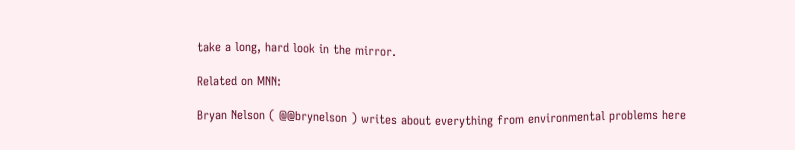take a long, hard look in the mirror.

Related on MNN:

Bryan Nelson ( @@brynelson ) writes about everything from environmental problems here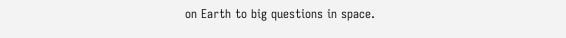on Earth to big questions in space.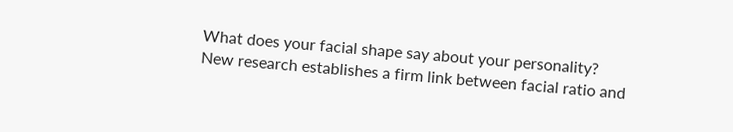What does your facial shape say about your personality?
New research establishes a firm link between facial ratio and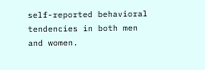self-reported behavioral tendencies in both men and women.